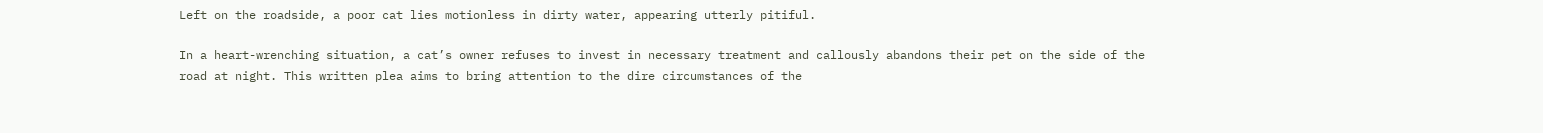Left on the roadside, a poor cat lies motionless in dirty water, appearing utterly pitiful.

In a heart-wrenching situation, a cat’s owner refuses to invest in necessary treatment and callously abandons their pet on the side of the road at night. This written plea aims to bring attention to the dire circumstances of the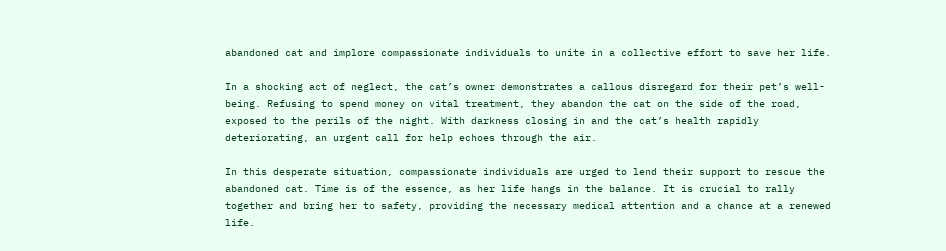abandoned cat and implore compassionate individuals to unite in a collective effort to save her life.

In a shocking act of neglect, the cat’s owner demonstrates a callous disregard for their pet’s well-being. Refusing to spend money on vital treatment, they abandon the cat on the side of the road, exposed to the perils of the night. With darkness closing in and the cat’s health rapidly deteriorating, an urgent call for help echoes through the air.

In this desperate situation, compassionate individuals are urged to lend their support to rescue the abandoned cat. Time is of the essence, as her life hangs in the balance. It is crucial to rally together and bring her to safety, providing the necessary medical attention and a chance at a renewed life.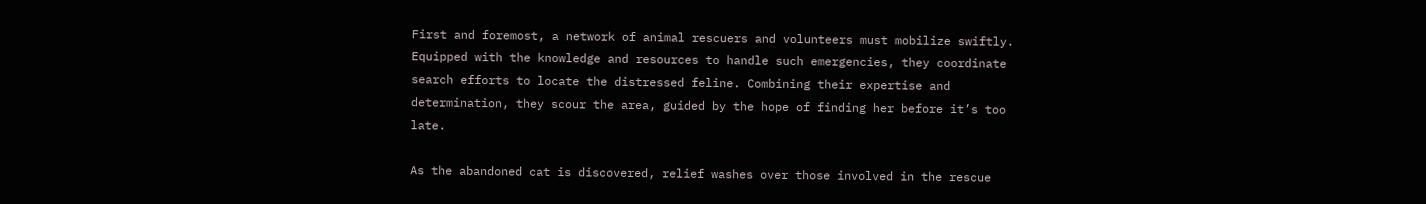First and foremost, a network of animal rescuers and volunteers must mobilize swiftly. Equipped with the knowledge and resources to handle such emergencies, they coordinate search efforts to locate the distressed feline. Combining their expertise and determination, they scour the area, guided by the hope of finding her before it’s too late.

As the abandoned cat is discovered, relief washes over those involved in the rescue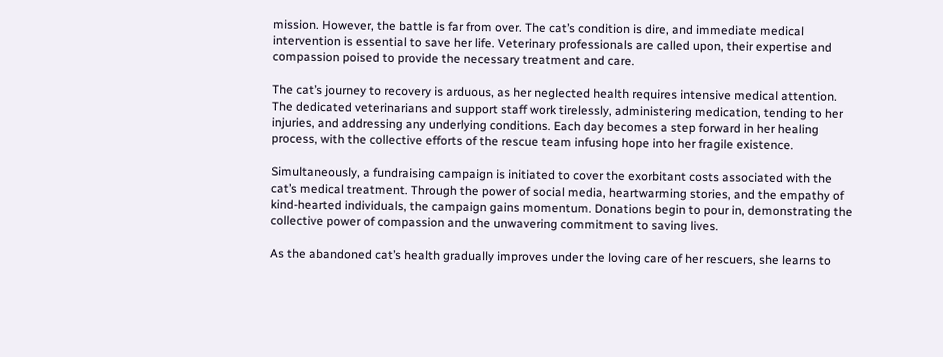mission. However, the battle is far from over. The cat’s condition is dire, and immediate medical intervention is essential to save her life. Veterinary professionals are called upon, their expertise and compassion poised to provide the necessary treatment and care.

The cat’s journey to recovery is arduous, as her neglected health requires intensive medical attention. The dedicated veterinarians and support staff work tirelessly, administering medication, tending to her injuries, and addressing any underlying conditions. Each day becomes a step forward in her healing process, with the collective efforts of the rescue team infusing hope into her fragile existence.

Simultaneously, a fundraising campaign is initiated to cover the exorbitant costs associated with the cat’s medical treatment. Through the power of social media, heartwarming stories, and the empathy of kind-hearted individuals, the campaign gains momentum. Donations begin to pour in, demonstrating the collective power of compassion and the unwavering commitment to saving lives.

As the abandoned cat’s health gradually improves under the loving care of her rescuers, she learns to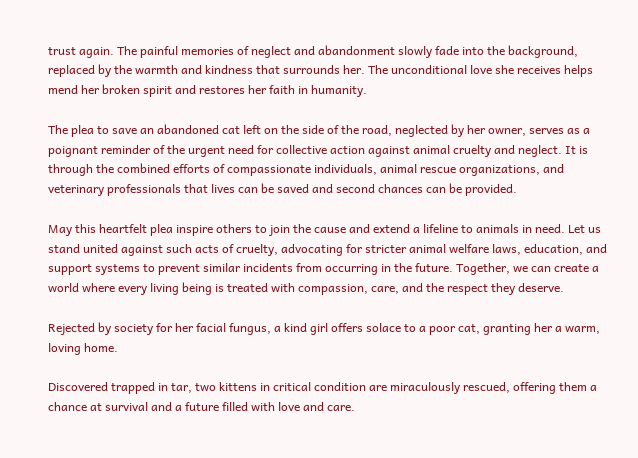trust again. The painful memories of neglect and abandonment slowly fade into the background, replaced by the warmth and kindness that surrounds her. The unconditional love she receives helps mend her broken spirit and restores her faith in humanity.

The plea to save an abandoned cat left on the side of the road, neglected by her owner, serves as a poignant reminder of the urgent need for collective action against animal cruelty and neglect. It is through the combined efforts of compassionate individuals, animal rescue organizations, and veterinary professionals that lives can be saved and second chances can be provided.

May this heartfelt plea inspire others to join the cause and extend a lifeline to animals in need. Let us stand united against such acts of cruelty, advocating for stricter animal welfare laws, education, and support systems to prevent similar incidents from occurring in the future. Together, we can create a world where every living being is treated with compassion, care, and the respect they deserve.

Rejected by society for her facial fungus, a kind girl offers solace to a poor cat, granting her a warm, loving home.

Discovered trapped in tar, two kittens in critical condition are miraculously rescued, offering them a chance at survival and a future filled with love and care.